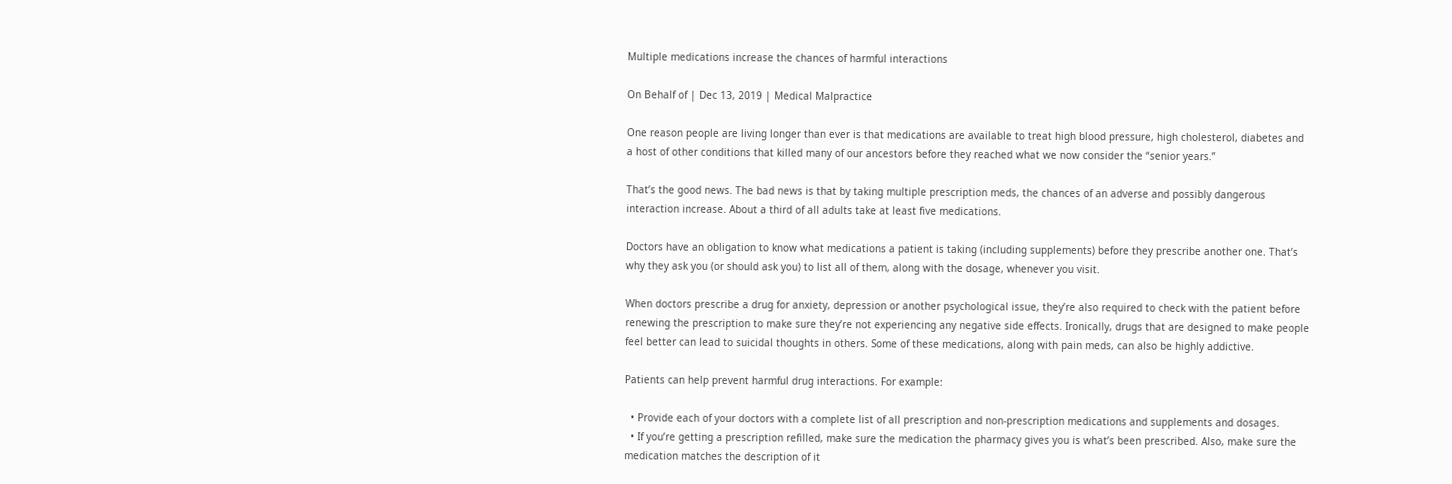Multiple medications increase the chances of harmful interactions

On Behalf of | Dec 13, 2019 | Medical Malpractice

One reason people are living longer than ever is that medications are available to treat high blood pressure, high cholesterol, diabetes and a host of other conditions that killed many of our ancestors before they reached what we now consider the “senior years.”

That’s the good news. The bad news is that by taking multiple prescription meds, the chances of an adverse and possibly dangerous interaction increase. About a third of all adults take at least five medications.

Doctors have an obligation to know what medications a patient is taking (including supplements) before they prescribe another one. That’s why they ask you (or should ask you) to list all of them, along with the dosage, whenever you visit.

When doctors prescribe a drug for anxiety, depression or another psychological issue, they’re also required to check with the patient before renewing the prescription to make sure they’re not experiencing any negative side effects. Ironically, drugs that are designed to make people feel better can lead to suicidal thoughts in others. Some of these medications, along with pain meds, can also be highly addictive.

Patients can help prevent harmful drug interactions. For example:

  • Provide each of your doctors with a complete list of all prescription and non-prescription medications and supplements and dosages.
  • If you’re getting a prescription refilled, make sure the medication the pharmacy gives you is what’s been prescribed. Also, make sure the medication matches the description of it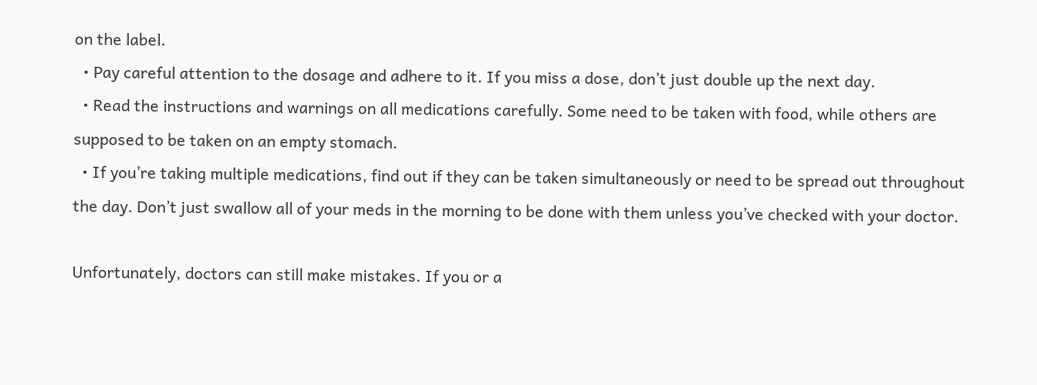on the label.
  • Pay careful attention to the dosage and adhere to it. If you miss a dose, don’t just double up the next day.
  • Read the instructions and warnings on all medications carefully. Some need to be taken with food, while others are supposed to be taken on an empty stomach.
  • If you’re taking multiple medications, find out if they can be taken simultaneously or need to be spread out throughout the day. Don’t just swallow all of your meds in the morning to be done with them unless you’ve checked with your doctor.

Unfortunately, doctors can still make mistakes. If you or a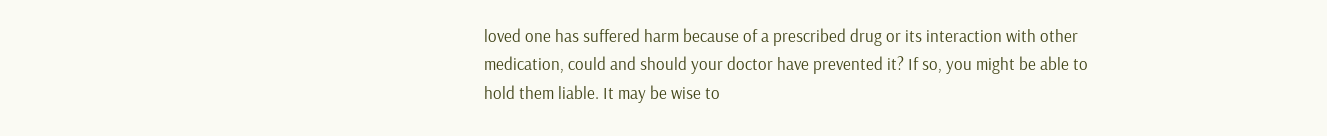loved one has suffered harm because of a prescribed drug or its interaction with other medication, could and should your doctor have prevented it? If so, you might be able to hold them liable. It may be wise to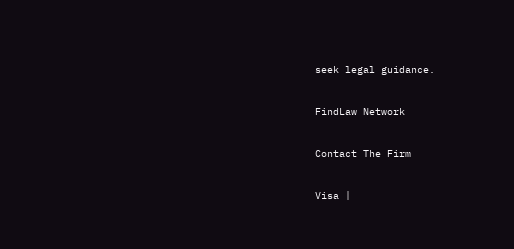seek legal guidance.

FindLaw Network

Contact The Firm

Visa |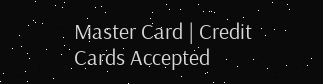Master Card | Credit Cards Accepted